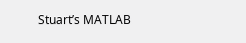Stuart’s MATLAB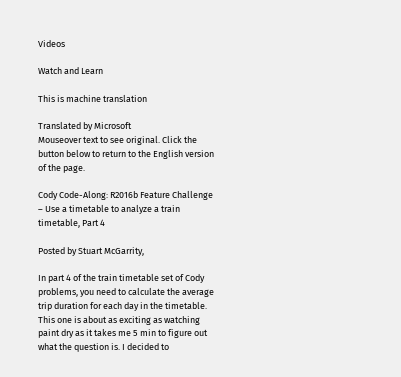Videos

Watch and Learn

This is machine translation

Translated by Microsoft
Mouseover text to see original. Click the button below to return to the English version of the page.

Cody Code-Along: R2016b Feature Challenge – Use a timetable to analyze a train timetable, Part 4

Posted by Stuart McGarrity,

In part 4 of the train timetable set of Cody problems, you need to calculate the average trip duration for each day in the timetable. This one is about as exciting as watching paint dry as it takes me 5 min to figure out what the question is. I decided to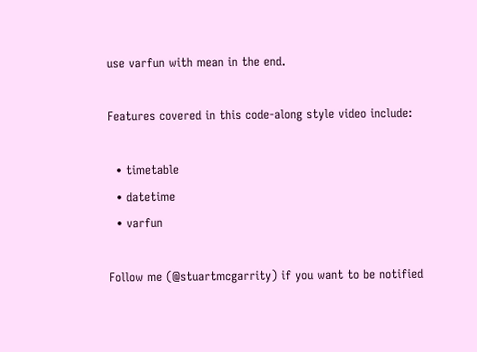use varfun with mean in the end.

Features covered in this code-along style video include:

  • timetable
  • datetime
  • varfun

Follow me (@stuartmcgarrity) if you want to be notified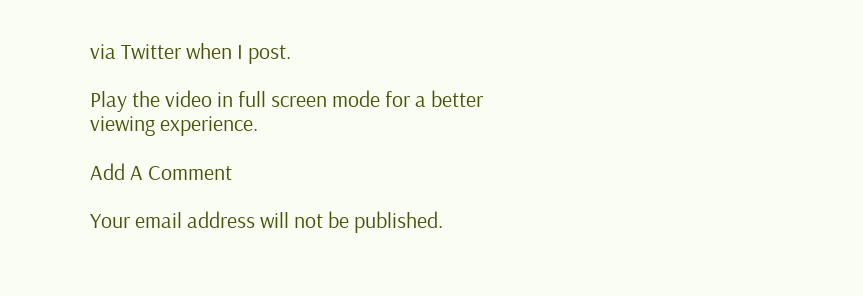via Twitter when I post.

Play the video in full screen mode for a better viewing experience.

Add A Comment

Your email address will not be published.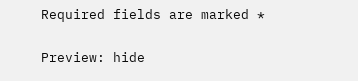Required fields are marked *

Preview: hide